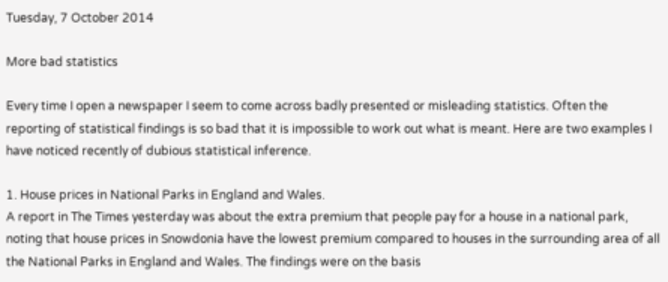Tuesday, 7 October 2014

More bad statistics

Every time I open a newspaper I seem to come across badly presented or misleading statistics. Often the reporting of statistical findings is so bad that it is impossible to work out what is meant. Here are two examples I have noticed recently of dubious statistical inference.

1. House prices in National Parks in England and Wales.
A report in The Times yesterday was about the extra premium that people pay for a house in a national park, noting that house prices in Snowdonia have the lowest premium compared to houses in the surrounding area of all the National Parks in England and Wales. The findings were on the basis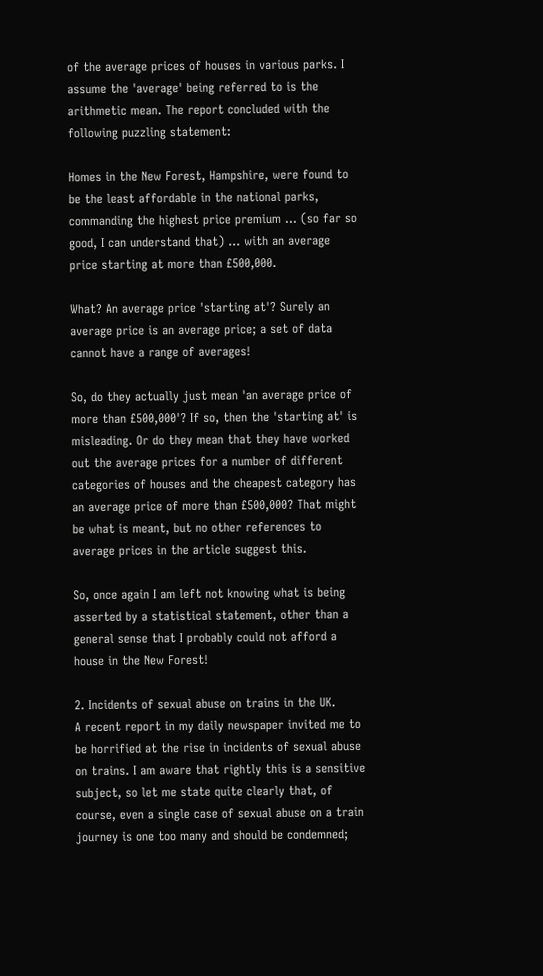of the average prices of houses in various parks. I assume the 'average' being referred to is the arithmetic mean. The report concluded with the following puzzling statement:

Homes in the New Forest, Hampshire, were found to be the least affordable in the national parks, commanding the highest price premium ... (so far so good, I can understand that) ... with an average price starting at more than £500,000.

What? An average price 'starting at'? Surely an average price is an average price; a set of data cannot have a range of averages!

So, do they actually just mean 'an average price of more than £500,000'? If so, then the 'starting at' is misleading. Or do they mean that they have worked out the average prices for a number of different categories of houses and the cheapest category has an average price of more than £500,000? That might be what is meant, but no other references to average prices in the article suggest this.

So, once again I am left not knowing what is being asserted by a statistical statement, other than a general sense that I probably could not afford a house in the New Forest!

2. Incidents of sexual abuse on trains in the UK.
A recent report in my daily newspaper invited me to be horrified at the rise in incidents of sexual abuse on trains. I am aware that rightly this is a sensitive subject, so let me state quite clearly that, of course, even a single case of sexual abuse on a train journey is one too many and should be condemned;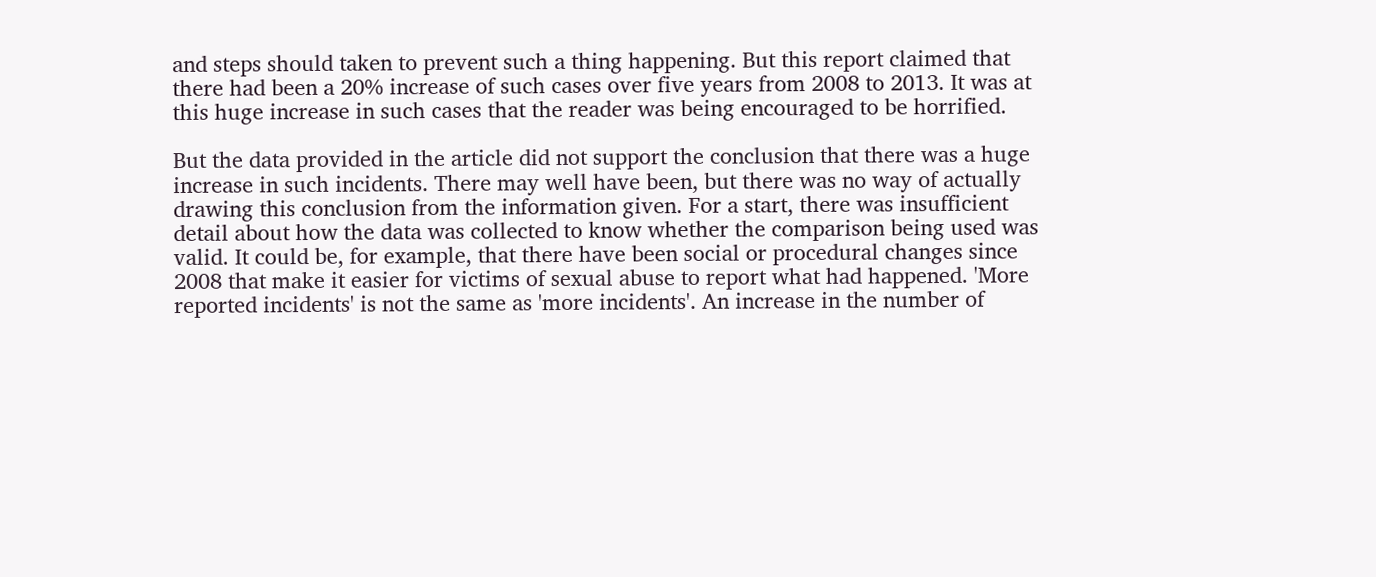and steps should taken to prevent such a thing happening. But this report claimed that there had been a 20% increase of such cases over five years from 2008 to 2013. It was at this huge increase in such cases that the reader was being encouraged to be horrified.

But the data provided in the article did not support the conclusion that there was a huge increase in such incidents. There may well have been, but there was no way of actually drawing this conclusion from the information given. For a start, there was insufficient detail about how the data was collected to know whether the comparison being used was valid. It could be, for example, that there have been social or procedural changes since 2008 that make it easier for victims of sexual abuse to report what had happened. 'More reported incidents' is not the same as 'more incidents'. An increase in the number of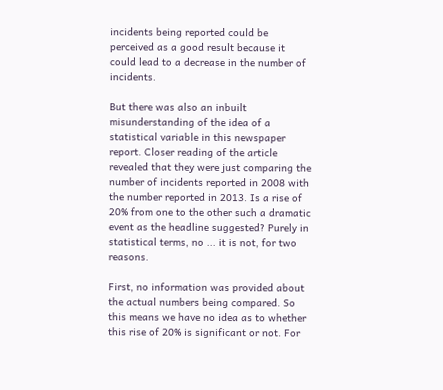incidents being reported could be perceived as a good result because it could lead to a decrease in the number of incidents.

But there was also an inbuilt misunderstanding of the idea of a statistical variable in this newspaper report. Closer reading of the article revealed that they were just comparing the number of incidents reported in 2008 with the number reported in 2013. Is a rise of 20% from one to the other such a dramatic event as the headline suggested? Purely in statistical terms, no ... it is not, for two reasons.

First, no information was provided about the actual numbers being compared. So this means we have no idea as to whether this rise of 20% is significant or not. For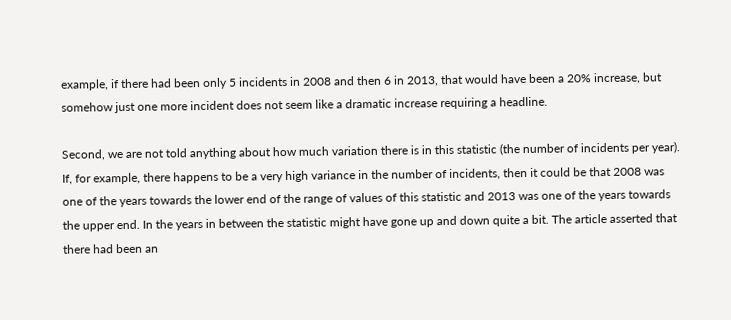example, if there had been only 5 incidents in 2008 and then 6 in 2013, that would have been a 20% increase, but somehow just one more incident does not seem like a dramatic increase requiring a headline.

Second, we are not told anything about how much variation there is in this statistic (the number of incidents per year). If, for example, there happens to be a very high variance in the number of incidents, then it could be that 2008 was one of the years towards the lower end of the range of values of this statistic and 2013 was one of the years towards the upper end. In the years in between the statistic might have gone up and down quite a bit. The article asserted that there had been an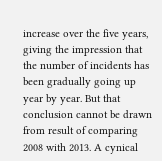increase over the five years, giving the impression that the number of incidents has been gradually going up year by year. But that conclusion cannot be drawn from result of comparing 2008 with 2013. A cynical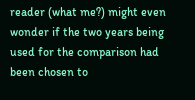reader (what me?) might even wonder if the two years being used for the comparison had been chosen to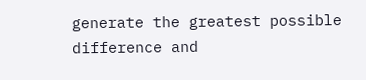generate the greatest possible difference and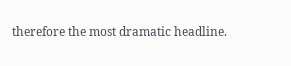therefore the most dramatic headline.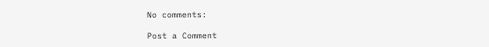No comments:

Post a Comment